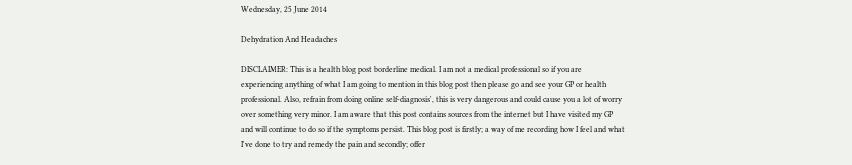Wednesday, 25 June 2014

Dehydration And Headaches

DISCLAIMER: This is a health blog post borderline medical. I am not a medical professional so if you are experiencing anything of what I am going to mention in this blog post then please go and see your GP or health professional. Also, refrain from doing online self-diagnosis', this is very dangerous and could cause you a lot of worry over something very minor. I am aware that this post contains sources from the internet but I have visited my GP and will continue to do so if the symptoms persist. This blog post is firstly; a way of me recording how I feel and what I've done to try and remedy the pain and secondly; offer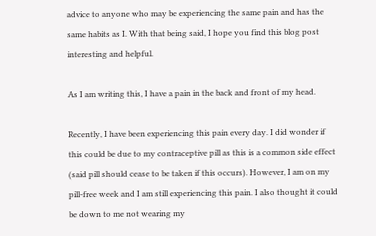advice to anyone who may be experiencing the same pain and has the same habits as I. With that being said, I hope you find this blog post interesting and helpful.

As I am writing this, I have a pain in the back and front of my head.

Recently, I have been experiencing this pain every day. I did wonder if this could be due to my contraceptive pill as this is a common side effect (said pill should cease to be taken if this occurs). However, I am on my pill-free week and I am still experiencing this pain. I also thought it could be down to me not wearing my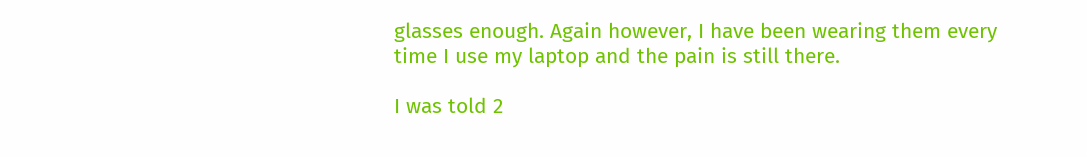glasses enough. Again however, I have been wearing them every time I use my laptop and the pain is still there.

I was told 2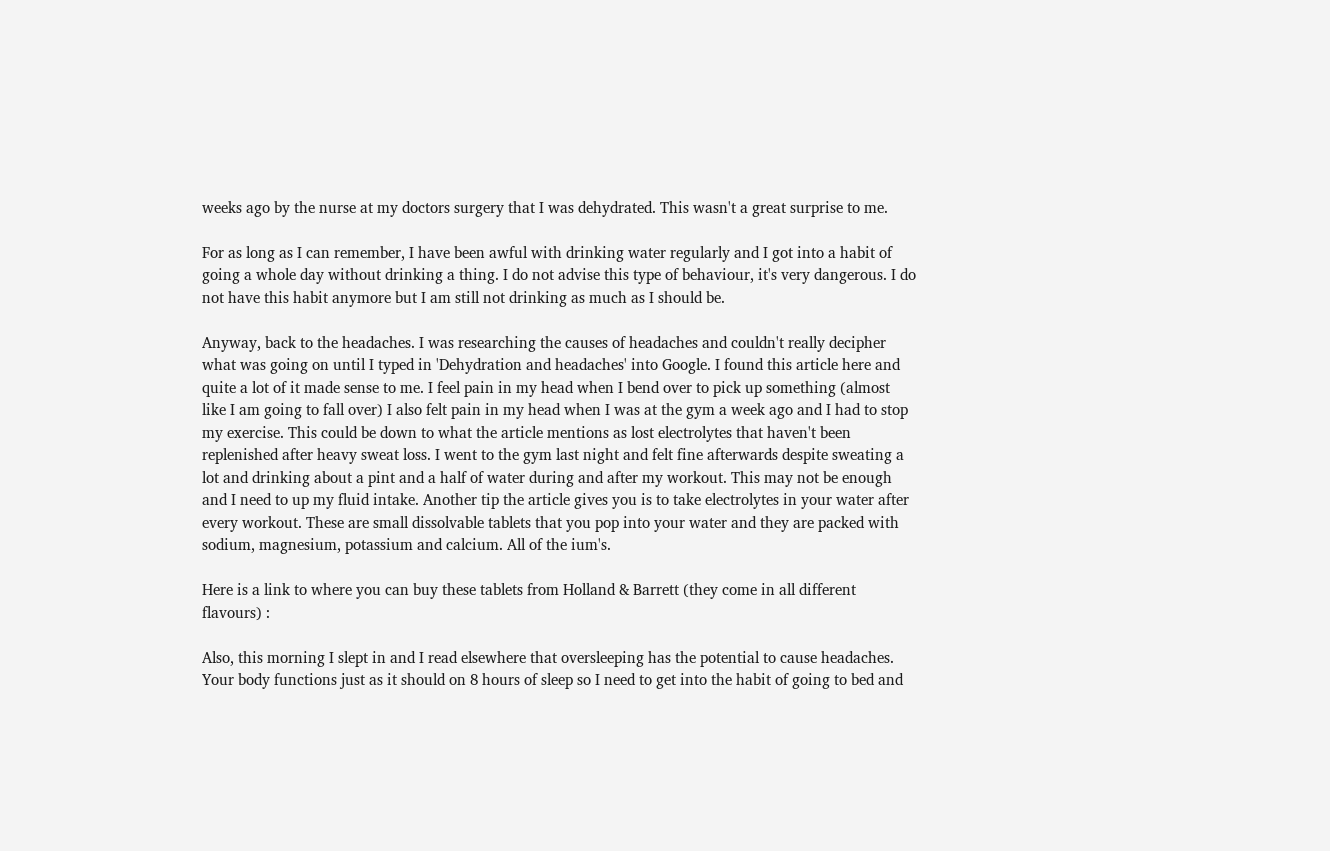weeks ago by the nurse at my doctors surgery that I was dehydrated. This wasn't a great surprise to me.

For as long as I can remember, I have been awful with drinking water regularly and I got into a habit of going a whole day without drinking a thing. I do not advise this type of behaviour, it's very dangerous. I do not have this habit anymore but I am still not drinking as much as I should be.

Anyway, back to the headaches. I was researching the causes of headaches and couldn't really decipher what was going on until I typed in 'Dehydration and headaches' into Google. I found this article here and quite a lot of it made sense to me. I feel pain in my head when I bend over to pick up something (almost like I am going to fall over) I also felt pain in my head when I was at the gym a week ago and I had to stop my exercise. This could be down to what the article mentions as lost electrolytes that haven't been replenished after heavy sweat loss. I went to the gym last night and felt fine afterwards despite sweating a lot and drinking about a pint and a half of water during and after my workout. This may not be enough and I need to up my fluid intake. Another tip the article gives you is to take electrolytes in your water after every workout. These are small dissolvable tablets that you pop into your water and they are packed with sodium, magnesium, potassium and calcium. All of the ium's.

Here is a link to where you can buy these tablets from Holland & Barrett (they come in all different flavours) :

Also, this morning I slept in and I read elsewhere that oversleeping has the potential to cause headaches. Your body functions just as it should on 8 hours of sleep so I need to get into the habit of going to bed and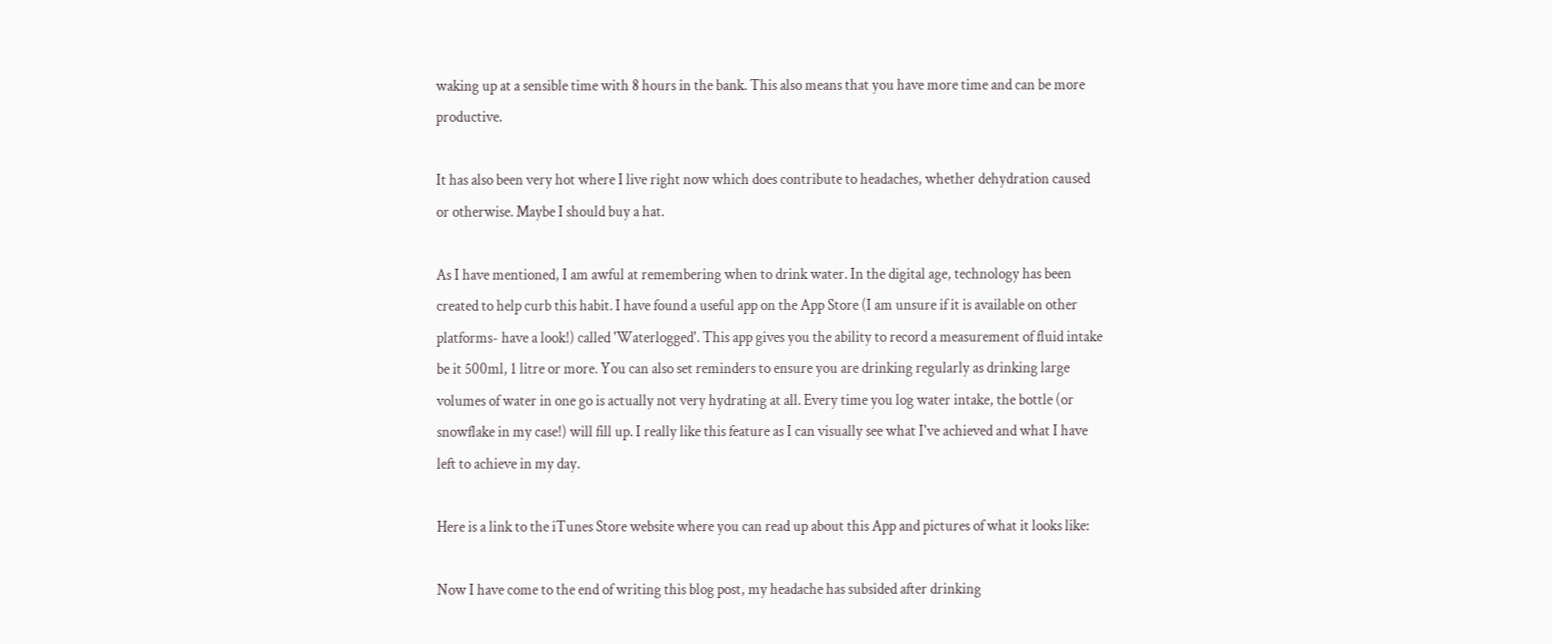waking up at a sensible time with 8 hours in the bank. This also means that you have more time and can be more productive.

It has also been very hot where I live right now which does contribute to headaches, whether dehydration caused or otherwise. Maybe I should buy a hat.

As I have mentioned, I am awful at remembering when to drink water. In the digital age, technology has been created to help curb this habit. I have found a useful app on the App Store (I am unsure if it is available on other platforms- have a look!) called 'Waterlogged'. This app gives you the ability to record a measurement of fluid intake be it 500ml, 1 litre or more. You can also set reminders to ensure you are drinking regularly as drinking large volumes of water in one go is actually not very hydrating at all. Every time you log water intake, the bottle (or snowflake in my case!) will fill up. I really like this feature as I can visually see what I've achieved and what I have left to achieve in my day.

Here is a link to the iTunes Store website where you can read up about this App and pictures of what it looks like:

Now I have come to the end of writing this blog post, my headache has subsided after drinking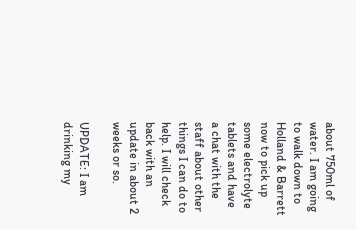about 750ml of water. I am going to walk down to Holland & Barrett now to pick up some electrolyte tablets and have a chat with the staff about other things I can do to help. I will check back with an update in about 2 weeks or so.

UPDATE: I am drinking my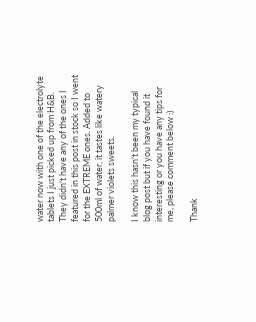water now with one of the electrolyte tablets I just picked up from H&B. They didn't have any of the ones I featured in this post in stock so I went for the EXTREME ones. Added to 500ml of water, it tastes like watery palmer violets sweets.

I know this hasn't been my typical blog post but if you have found it interesting or you have any tips for me, please comment below :)

Thank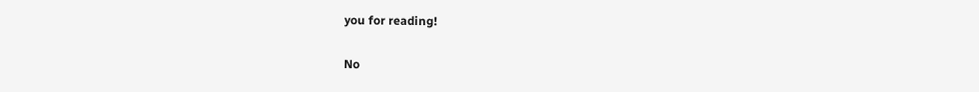you for reading!

No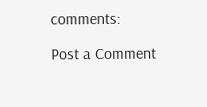comments:

Post a Comment